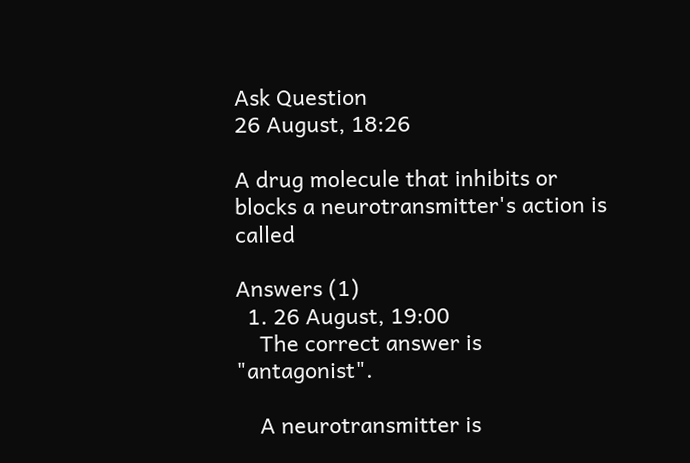Ask Question
26 August, 18:26

A drug molecule that inhibits or blocks a neurotransmitter's action is called

Answers (1)
  1. 26 August, 19:00
    The correct answer is "antagonist".

    A neurotransmitter is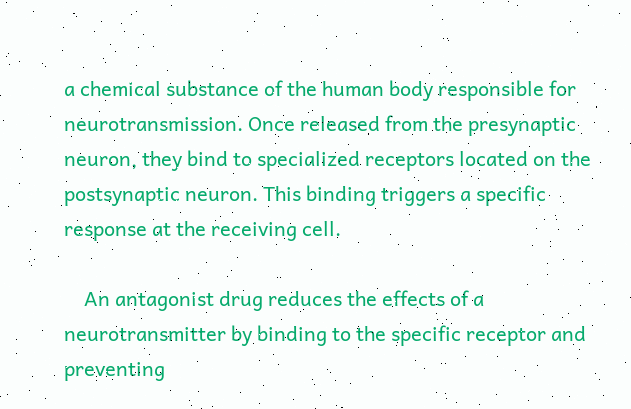a chemical substance of the human body responsible for neurotransmission. Once released from the presynaptic neuron, they bind to specialized receptors located on the postsynaptic neuron. This binding triggers a specific response at the receiving cell.

    An antagonist drug reduces the effects of a neurotransmitter by binding to the specific receptor and preventing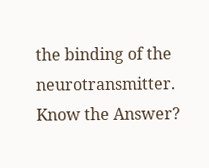the binding of the neurotransmitter.
Know the Answer?